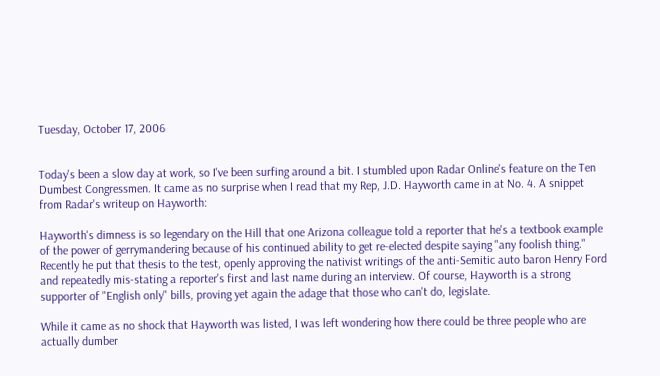Tuesday, October 17, 2006


Today's been a slow day at work, so I've been surfing around a bit. I stumbled upon Radar Online's feature on the Ten Dumbest Congressmen. It came as no surprise when I read that my Rep, J.D. Hayworth came in at No. 4. A snippet from Radar's writeup on Hayworth:

Hayworth's dimness is so legendary on the Hill that one Arizona colleague told a reporter that he's a textbook example of the power of gerrymandering because of his continued ability to get re-elected despite saying "any foolish thing." Recently he put that thesis to the test, openly approving the nativist writings of the anti-Semitic auto baron Henry Ford and repeatedly mis-stating a reporter's first and last name during an interview. Of course, Hayworth is a strong supporter of "English only" bills, proving yet again the adage that those who can't do, legislate.

While it came as no shock that Hayworth was listed, I was left wondering how there could be three people who are actually dumber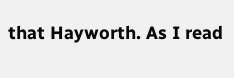that Hayworth. As I read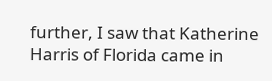further, I saw that Katherine Harris of Florida came in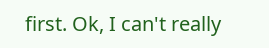first. Ok, I can't really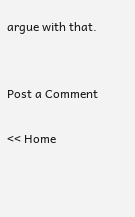argue with that.


Post a Comment

<< Home